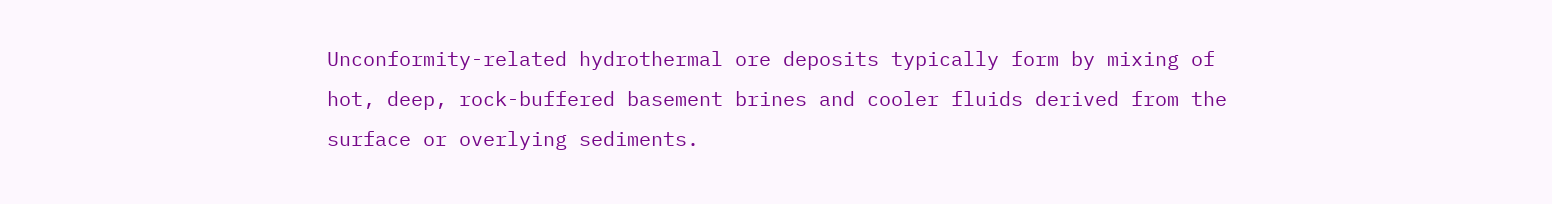Unconformity-related hydrothermal ore deposits typically form by mixing of hot, deep, rock-buffered basement brines and cooler fluids derived from the surface or overlying sediments.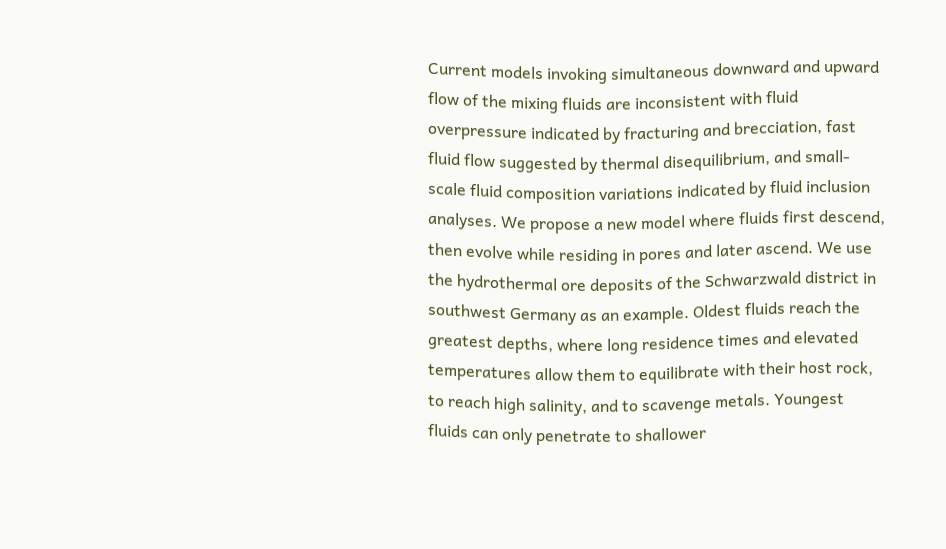Current models invoking simultaneous downward and upward flow of the mixing fluids are inconsistent with fluid overpressure indicated by fracturing and brecciation, fast fluid flow suggested by thermal disequilibrium, and small-scale fluid composition variations indicated by fluid inclusion analyses. We propose a new model where fluids first descend, then evolve while residing in pores and later ascend. We use the hydrothermal ore deposits of the Schwarzwald district in southwest Germany as an example. Oldest fluids reach the greatest depths, where long residence times and elevated temperatures allow them to equilibrate with their host rock, to reach high salinity, and to scavenge metals. Youngest fluids can only penetrate to shallower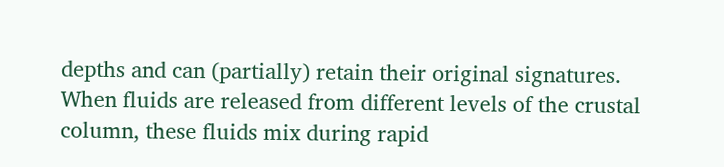depths and can (partially) retain their original signatures. When fluids are released from different levels of the crustal column, these fluids mix during rapid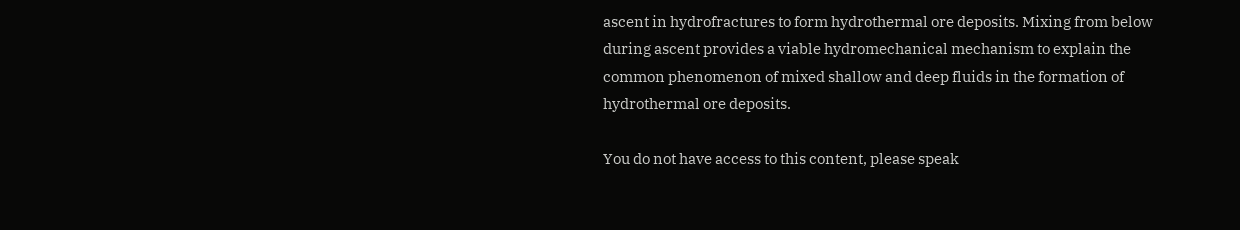ascent in hydrofractures to form hydrothermal ore deposits. Mixing from below during ascent provides a viable hydromechanical mechanism to explain the common phenomenon of mixed shallow and deep fluids in the formation of hydrothermal ore deposits.

You do not have access to this content, please speak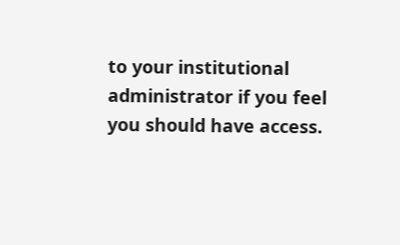to your institutional administrator if you feel you should have access.